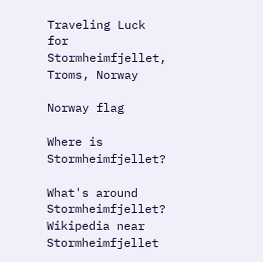Traveling Luck for Stormheimfjellet, Troms, Norway

Norway flag

Where is Stormheimfjellet?

What's around Stormheimfjellet?
Wikipedia near Stormheimfjellet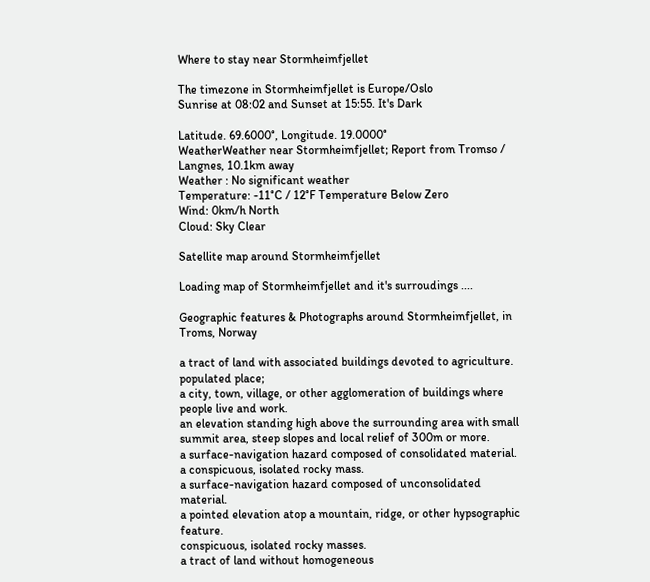Where to stay near Stormheimfjellet

The timezone in Stormheimfjellet is Europe/Oslo
Sunrise at 08:02 and Sunset at 15:55. It's Dark

Latitude. 69.6000°, Longitude. 19.0000°
WeatherWeather near Stormheimfjellet; Report from Tromso / Langnes, 10.1km away
Weather : No significant weather
Temperature: -11°C / 12°F Temperature Below Zero
Wind: 0km/h North
Cloud: Sky Clear

Satellite map around Stormheimfjellet

Loading map of Stormheimfjellet and it's surroudings ....

Geographic features & Photographs around Stormheimfjellet, in Troms, Norway

a tract of land with associated buildings devoted to agriculture.
populated place;
a city, town, village, or other agglomeration of buildings where people live and work.
an elevation standing high above the surrounding area with small summit area, steep slopes and local relief of 300m or more.
a surface-navigation hazard composed of consolidated material.
a conspicuous, isolated rocky mass.
a surface-navigation hazard composed of unconsolidated material.
a pointed elevation atop a mountain, ridge, or other hypsographic feature.
conspicuous, isolated rocky masses.
a tract of land without homogeneous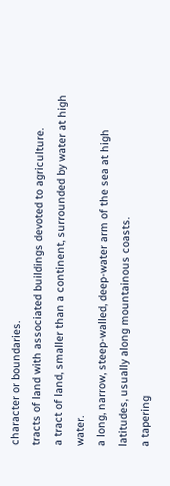character or boundaries.
tracts of land with associated buildings devoted to agriculture.
a tract of land, smaller than a continent, surrounded by water at high water.
a long, narrow, steep-walled, deep-water arm of the sea at high latitudes, usually along mountainous coasts.
a tapering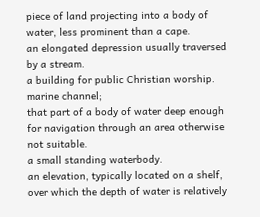piece of land projecting into a body of water, less prominent than a cape.
an elongated depression usually traversed by a stream.
a building for public Christian worship.
marine channel;
that part of a body of water deep enough for navigation through an area otherwise not suitable.
a small standing waterbody.
an elevation, typically located on a shelf, over which the depth of water is relatively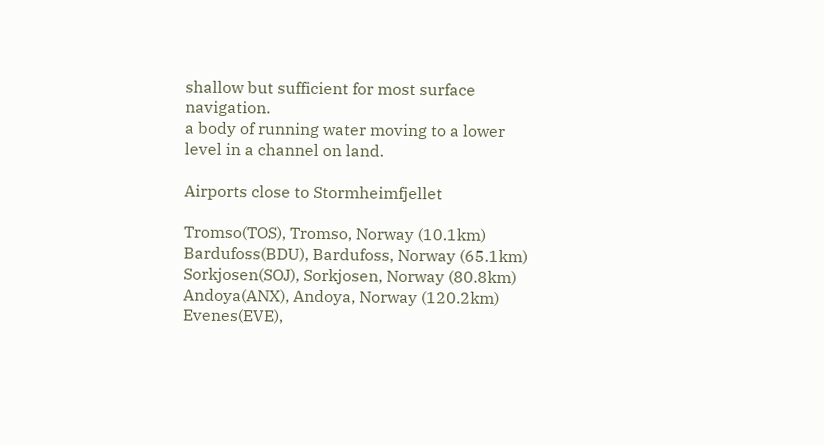shallow but sufficient for most surface navigation.
a body of running water moving to a lower level in a channel on land.

Airports close to Stormheimfjellet

Tromso(TOS), Tromso, Norway (10.1km)
Bardufoss(BDU), Bardufoss, Norway (65.1km)
Sorkjosen(SOJ), Sorkjosen, Norway (80.8km)
Andoya(ANX), Andoya, Norway (120.2km)
Evenes(EVE),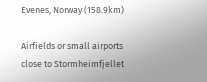Evenes, Norway (158.9km)

Airfields or small airports close to Stormheimfjellet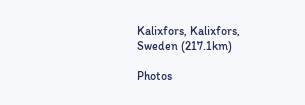Kalixfors, Kalixfors, Sweden (217.1km)

Photos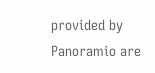provided by Panoramio are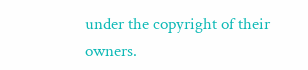under the copyright of their owners.